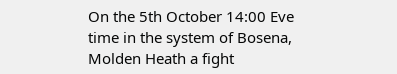On the 5th October 14:00 Eve time in the system of Bosena, Molden Heath a fight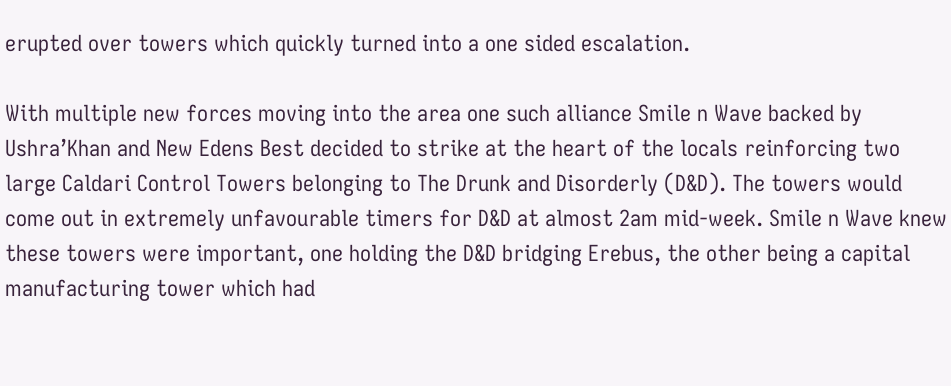erupted over towers which quickly turned into a one sided escalation.

With multiple new forces moving into the area one such alliance Smile n Wave backed by Ushra’Khan and New Edens Best decided to strike at the heart of the locals reinforcing two large Caldari Control Towers belonging to The Drunk and Disorderly (D&D). The towers would come out in extremely unfavourable timers for D&D at almost 2am mid-week. Smile n Wave knew these towers were important, one holding the D&D bridging Erebus, the other being a capital manufacturing tower which had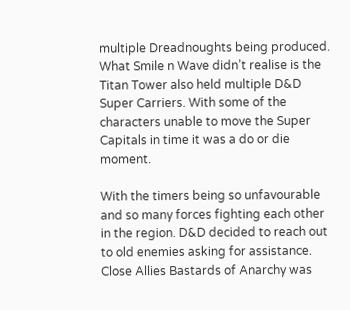multiple Dreadnoughts being produced. What Smile n Wave didn’t realise is the Titan Tower also held multiple D&D Super Carriers. With some of the characters unable to move the Super Capitals in time it was a do or die moment.

With the timers being so unfavourable and so many forces fighting each other in the region. D&D decided to reach out to old enemies asking for assistance. Close Allies Bastards of Anarchy was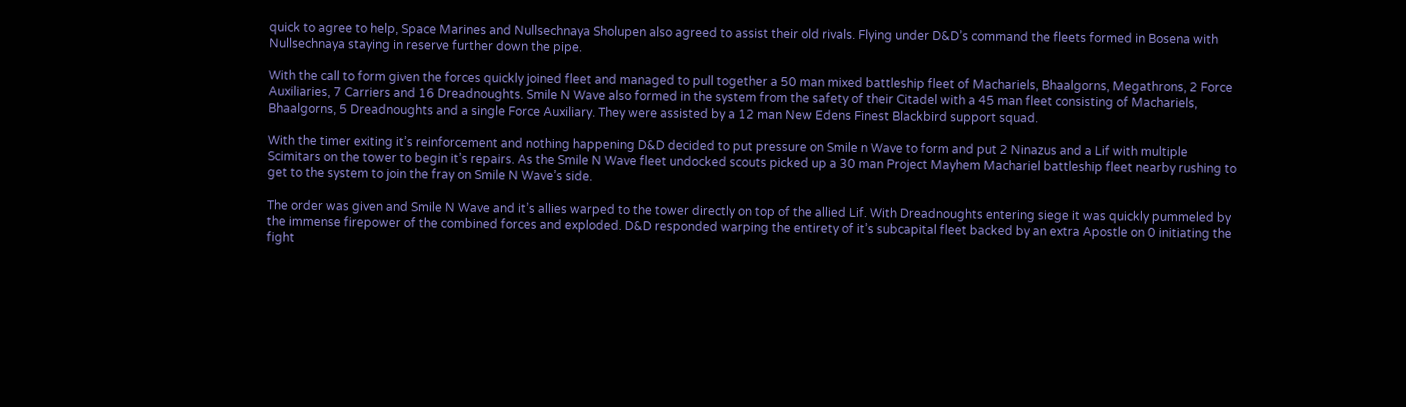quick to agree to help, Space Marines and Nullsechnaya Sholupen also agreed to assist their old rivals. Flying under D&D’s command the fleets formed in Bosena with Nullsechnaya staying in reserve further down the pipe.

With the call to form given the forces quickly joined fleet and managed to pull together a 50 man mixed battleship fleet of Machariels, Bhaalgorns, Megathrons, 2 Force Auxiliaries, 7 Carriers and 16 Dreadnoughts. Smile N Wave also formed in the system from the safety of their Citadel with a 45 man fleet consisting of Machariels, Bhaalgorns, 5 Dreadnoughts and a single Force Auxiliary. They were assisted by a 12 man New Edens Finest Blackbird support squad.

With the timer exiting it’s reinforcement and nothing happening D&D decided to put pressure on Smile n Wave to form and put 2 Ninazus and a Lif with multiple Scimitars on the tower to begin it’s repairs. As the Smile N Wave fleet undocked scouts picked up a 30 man Project Mayhem Machariel battleship fleet nearby rushing to get to the system to join the fray on Smile N Wave’s side.

The order was given and Smile N Wave and it’s allies warped to the tower directly on top of the allied Lif. With Dreadnoughts entering siege it was quickly pummeled by the immense firepower of the combined forces and exploded. D&D responded warping the entirety of it’s subcapital fleet backed by an extra Apostle on 0 initiating the fight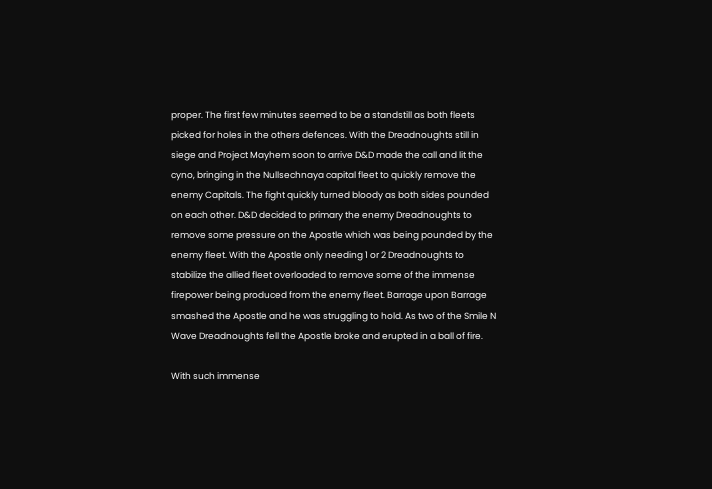proper. The first few minutes seemed to be a standstill as both fleets picked for holes in the others defences. With the Dreadnoughts still in siege and Project Mayhem soon to arrive D&D made the call and lit the cyno, bringing in the Nullsechnaya capital fleet to quickly remove the enemy Capitals. The fight quickly turned bloody as both sides pounded on each other. D&D decided to primary the enemy Dreadnoughts to remove some pressure on the Apostle which was being pounded by the enemy fleet. With the Apostle only needing 1 or 2 Dreadnoughts to stabilize the allied fleet overloaded to remove some of the immense firepower being produced from the enemy fleet. Barrage upon Barrage smashed the Apostle and he was struggling to hold. As two of the Smile N Wave Dreadnoughts fell the Apostle broke and erupted in a ball of fire.

With such immense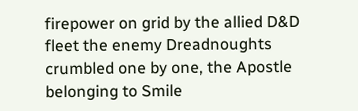firepower on grid by the allied D&D fleet the enemy Dreadnoughts crumbled one by one, the Apostle belonging to Smile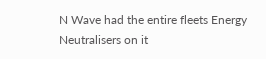N Wave had the entire fleets Energy Neutralisers on it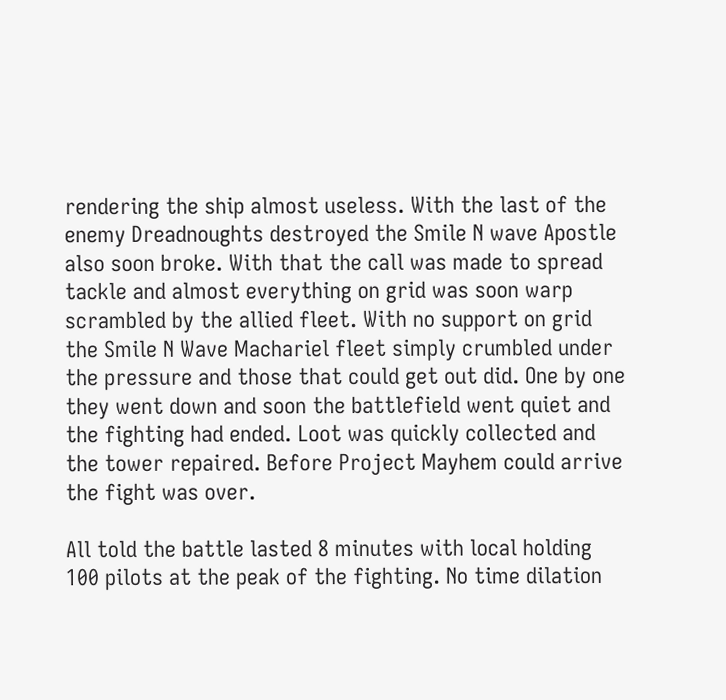rendering the ship almost useless. With the last of the enemy Dreadnoughts destroyed the Smile N wave Apostle also soon broke. With that the call was made to spread tackle and almost everything on grid was soon warp scrambled by the allied fleet. With no support on grid the Smile N Wave Machariel fleet simply crumbled under the pressure and those that could get out did. One by one they went down and soon the battlefield went quiet and the fighting had ended. Loot was quickly collected and the tower repaired. Before Project Mayhem could arrive the fight was over.

All told the battle lasted 8 minutes with local holding 100 pilots at the peak of the fighting. No time dilation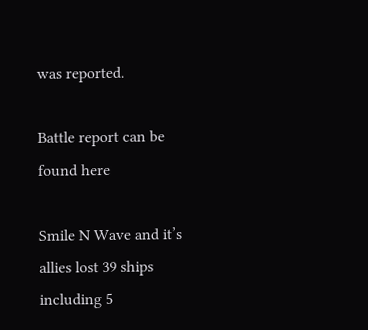was reported.

Battle report can be found here

Smile N Wave and it’s allies lost 39 ships including 5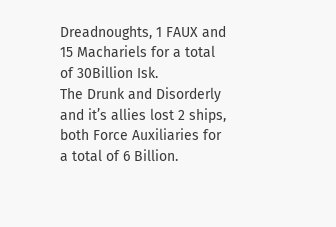Dreadnoughts, 1 FAUX and 15 Machariels for a total of 30Billion Isk.
The Drunk and Disorderly and it’s allies lost 2 ships, both Force Auxiliaries for a total of 6 Billion.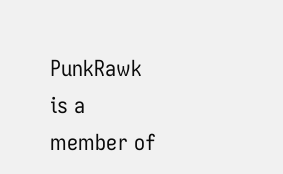PunkRawk is a member of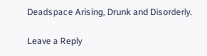Deadspace Arising, Drunk and Disorderly.

Leave a Reply